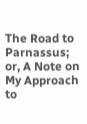The Road to Parnassus; or, A Note on My Approach to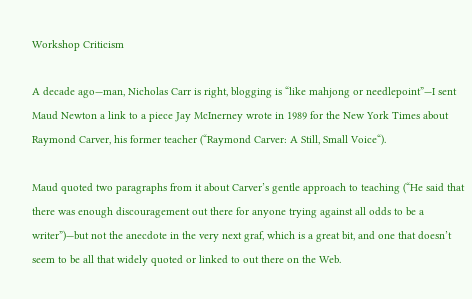Workshop Criticism

A decade ago—man, Nicholas Carr is right, blogging is “like mahjong or needlepoint”—I sent Maud Newton a link to a piece Jay McInerney wrote in 1989 for the New York Times about Raymond Carver, his former teacher (“Raymond Carver: A Still, Small Voice“).

Maud quoted two paragraphs from it about Carver’s gentle approach to teaching (“He said that there was enough discouragement out there for anyone trying against all odds to be a writer”)—but not the anecdote in the very next graf, which is a great bit, and one that doesn’t seem to be all that widely quoted or linked to out there on the Web.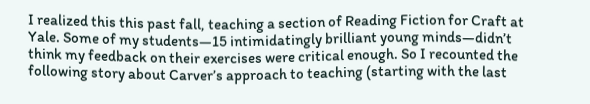I realized this this past fall, teaching a section of Reading Fiction for Craft at Yale. Some of my students—15 intimidatingly brilliant young minds—didn’t think my feedback on their exercises were critical enough. So I recounted the following story about Carver’s approach to teaching (starting with the last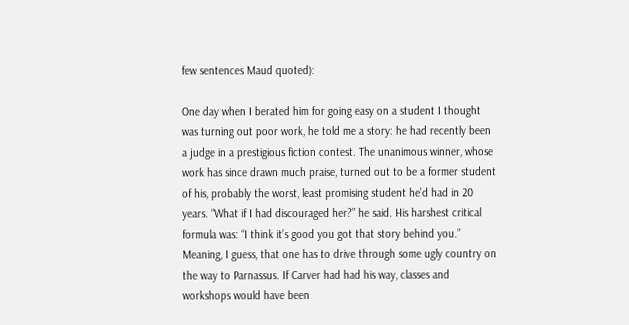few sentences Maud quoted):

One day when I berated him for going easy on a student I thought was turning out poor work, he told me a story: he had recently been a judge in a prestigious fiction contest. The unanimous winner, whose work has since drawn much praise, turned out to be a former student of his, probably the worst, least promising student he’d had in 20 years. “What if I had discouraged her?” he said. His harshest critical formula was: “I think it’s good you got that story behind you.” Meaning, I guess, that one has to drive through some ugly country on the way to Parnassus. If Carver had had his way, classes and workshops would have been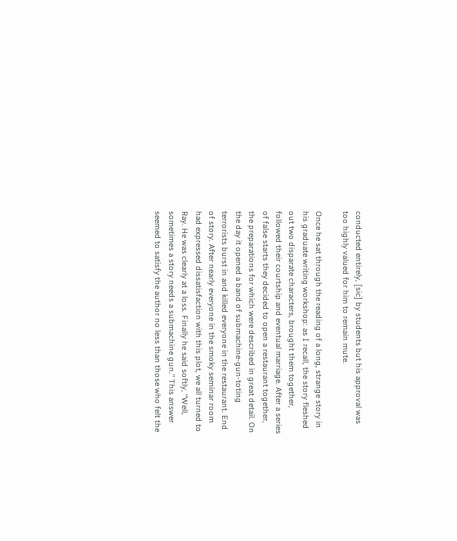conducted entirely, [sic] by students but his approval was too highly valued for him to remain mute.

Once he sat through the reading of a long, strange story in his graduate writing workshop: as I recall, the story fleshed out two disparate characters, brought them together, followed their courtship and eventual marriage. After a series of false starts they decided to open a restaurant together, the preparations for which were described in great detail. On the day it opened a band of submachine-gun-toting terrorists burst in and killed everyone in the restaurant. End of story. After nearly everyone in the smoky seminar room had expressed dissatisfaction with this plot, we all turned to Ray. He was clearly at a loss. Finally he said softly, “Well, sometimes a story needs a submachine gun.” This answer seemed to satisfy the author no less than those who felt the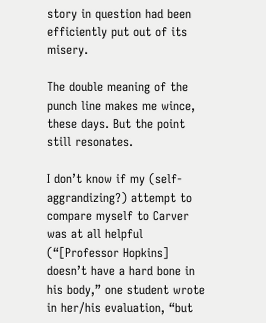story in question had been efficiently put out of its misery.

The double meaning of the punch line makes me wince, these days. But the point still resonates.

I don’t know if my (self-aggrandizing?) attempt to compare myself to Carver was at all helpful (“[Professor Hopkins] doesn’t have a hard bone in his body,” one student wrote in her/his evaluation, “but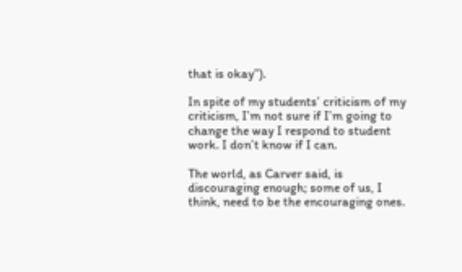that is okay”).

In spite of my students’ criticism of my criticism, I’m not sure if I’m going to change the way I respond to student work. I don’t know if I can.

The world, as Carver said, is discouraging enough; some of us, I think, need to be the encouraging ones.